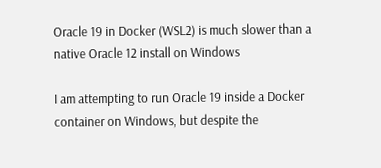Oracle 19 in Docker (WSL2) is much slower than a native Oracle 12 install on Windows

I am attempting to run Oracle 19 inside a Docker container on Windows, but despite the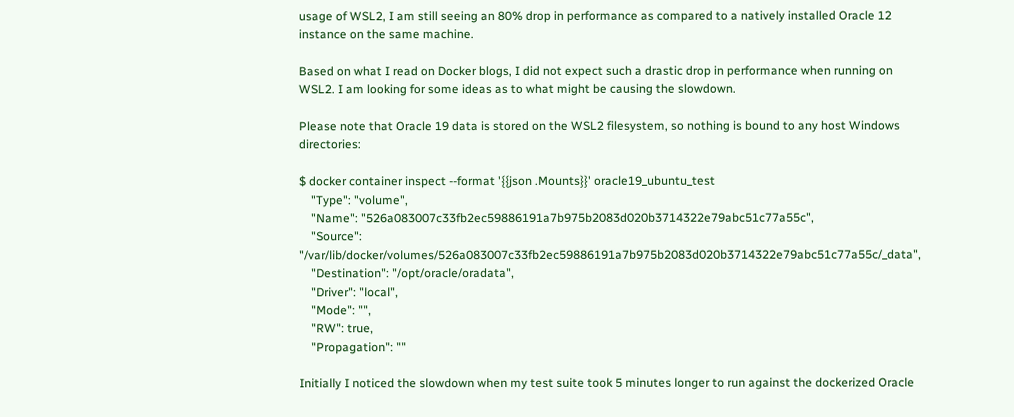usage of WSL2, I am still seeing an 80% drop in performance as compared to a natively installed Oracle 12 instance on the same machine.

Based on what I read on Docker blogs, I did not expect such a drastic drop in performance when running on WSL2. I am looking for some ideas as to what might be causing the slowdown.

Please note that Oracle 19 data is stored on the WSL2 filesystem, so nothing is bound to any host Windows directories:

$ docker container inspect --format '{{json .Mounts}}' oracle19_ubuntu_test
    "Type": "volume",
    "Name": "526a083007c33fb2ec59886191a7b975b2083d020b3714322e79abc51c77a55c",
    "Source": "/var/lib/docker/volumes/526a083007c33fb2ec59886191a7b975b2083d020b3714322e79abc51c77a55c/_data",
    "Destination": "/opt/oracle/oradata",
    "Driver": "local",
    "Mode": "",
    "RW": true,
    "Propagation": ""

Initially I noticed the slowdown when my test suite took 5 minutes longer to run against the dockerized Oracle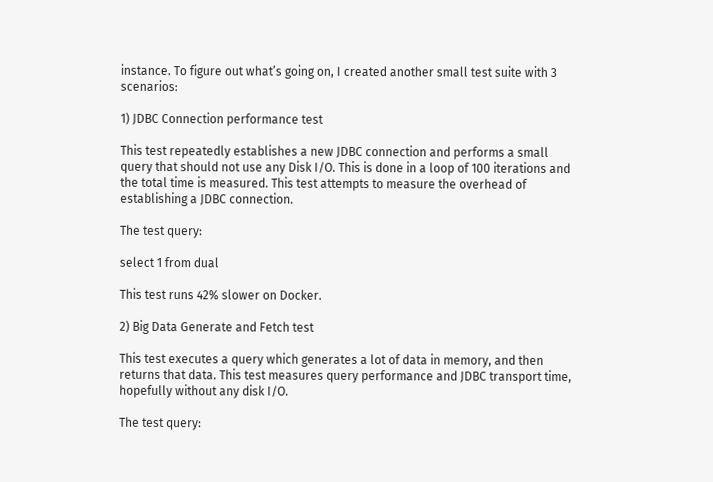instance. To figure out what’s going on, I created another small test suite with 3 scenarios:

1) JDBC Connection performance test

This test repeatedly establishes a new JDBC connection and performs a small query that should not use any Disk I/O. This is done in a loop of 100 iterations and the total time is measured. This test attempts to measure the overhead of establishing a JDBC connection.

The test query:

select 1 from dual

This test runs 42% slower on Docker.

2) Big Data Generate and Fetch test

This test executes a query which generates a lot of data in memory, and then returns that data. This test measures query performance and JDBC transport time, hopefully without any disk I/O.

The test query: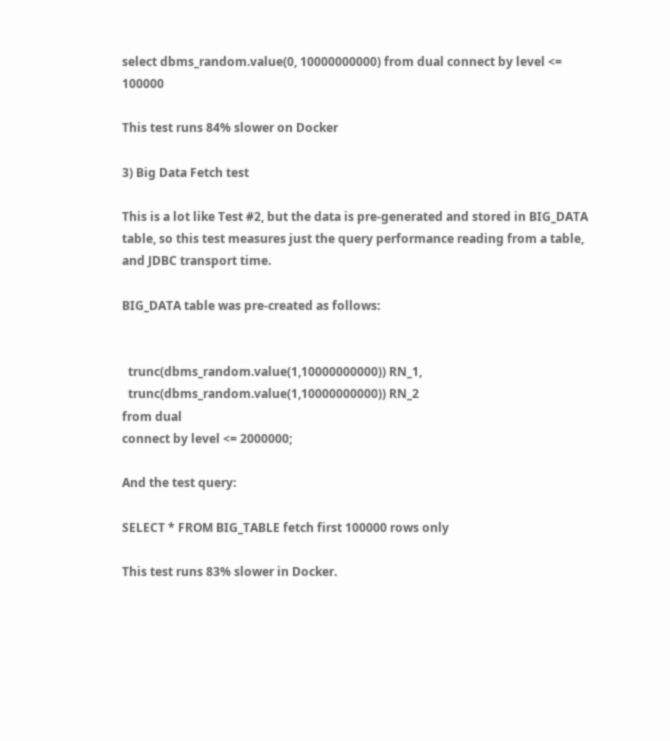select dbms_random.value(0, 10000000000) from dual connect by level <= 100000

This test runs 84% slower on Docker

3) Big Data Fetch test

This is a lot like Test #2, but the data is pre-generated and stored in BIG_DATA table, so this test measures just the query performance reading from a table, and JDBC transport time.

BIG_DATA table was pre-created as follows:


  trunc(dbms_random.value(1,10000000000)) RN_1,
  trunc(dbms_random.value(1,10000000000)) RN_2
from dual
connect by level <= 2000000;

And the test query:

SELECT * FROM BIG_TABLE fetch first 100000 rows only

This test runs 83% slower in Docker.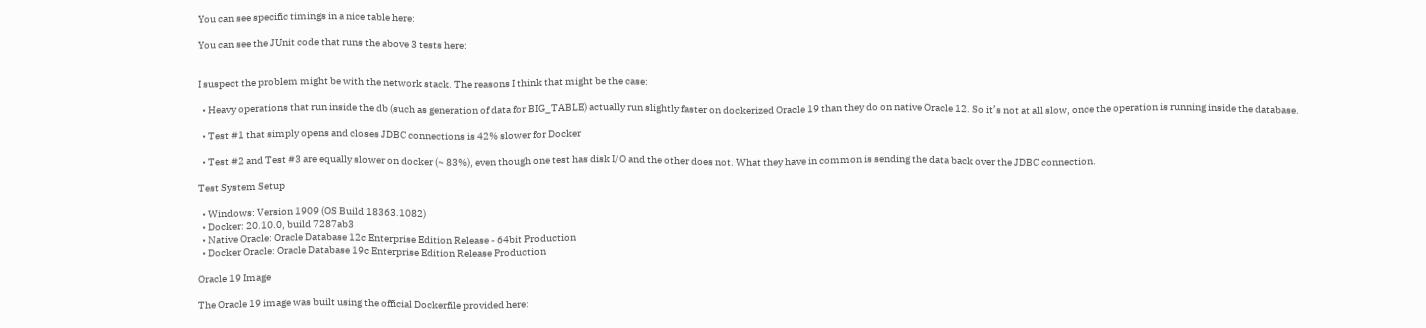You can see specific timings in a nice table here:

You can see the JUnit code that runs the above 3 tests here:


I suspect the problem might be with the network stack. The reasons I think that might be the case:

  • Heavy operations that run inside the db (such as generation of data for BIG_TABLE) actually run slightly faster on dockerized Oracle 19 than they do on native Oracle 12. So it’s not at all slow, once the operation is running inside the database.

  • Test #1 that simply opens and closes JDBC connections is 42% slower for Docker

  • Test #2 and Test #3 are equally slower on docker (~ 83%), even though one test has disk I/O and the other does not. What they have in common is sending the data back over the JDBC connection.

Test System Setup

  • Windows: Version 1909 (OS Build 18363.1082)
  • Docker: 20.10.0, build 7287ab3
  • Native Oracle: Oracle Database 12c Enterprise Edition Release - 64bit Production
  • Docker Oracle: Oracle Database 19c Enterprise Edition Release Production

Oracle 19 Image

The Oracle 19 image was built using the official Dockerfile provided here: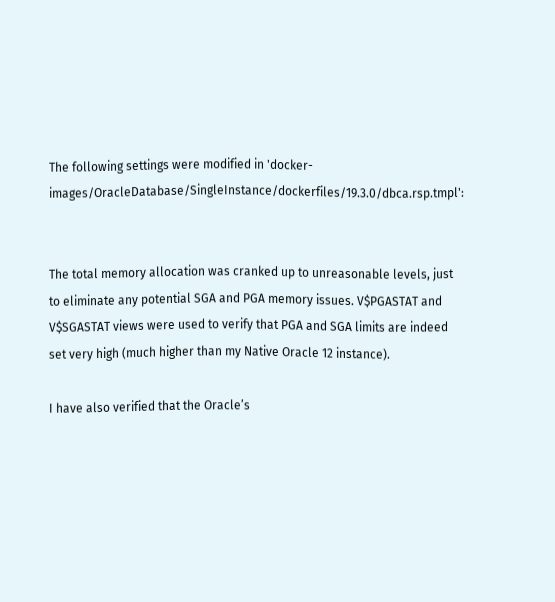The following settings were modified in 'docker-images/OracleDatabase/SingleInstance/dockerfiles/19.3.0/dbca.rsp.tmpl':


The total memory allocation was cranked up to unreasonable levels, just to eliminate any potential SGA and PGA memory issues. V$PGASTAT and V$SGASTAT views were used to verify that PGA and SGA limits are indeed set very high (much higher than my Native Oracle 12 instance).

I have also verified that the Oracle’s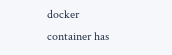docker container has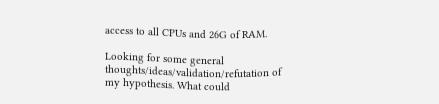access to all CPUs and 26G of RAM.

Looking for some general thoughts/ideas/validation/refutation of my hypothesis. What could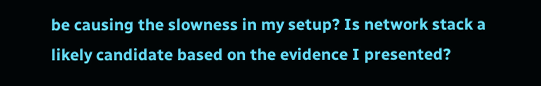be causing the slowness in my setup? Is network stack a likely candidate based on the evidence I presented?